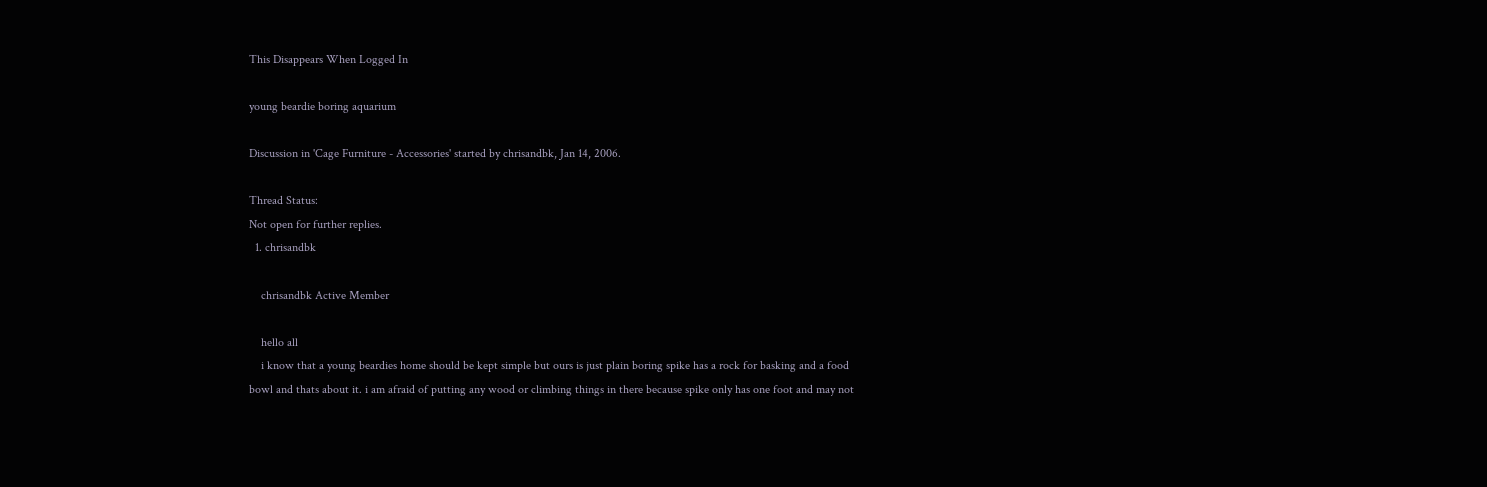This Disappears When Logged In

young beardie boring aquarium

Discussion in 'Cage Furniture - Accessories' started by chrisandbk, Jan 14, 2006.

Thread Status:
Not open for further replies.
  1. chrisandbk

    chrisandbk Active Member

    hello all
    i know that a young beardies home should be kept simple but ours is just plain boring spike has a rock for basking and a food bowl and thats about it. i am afraid of putting any wood or climbing things in there because spike only has one foot and may not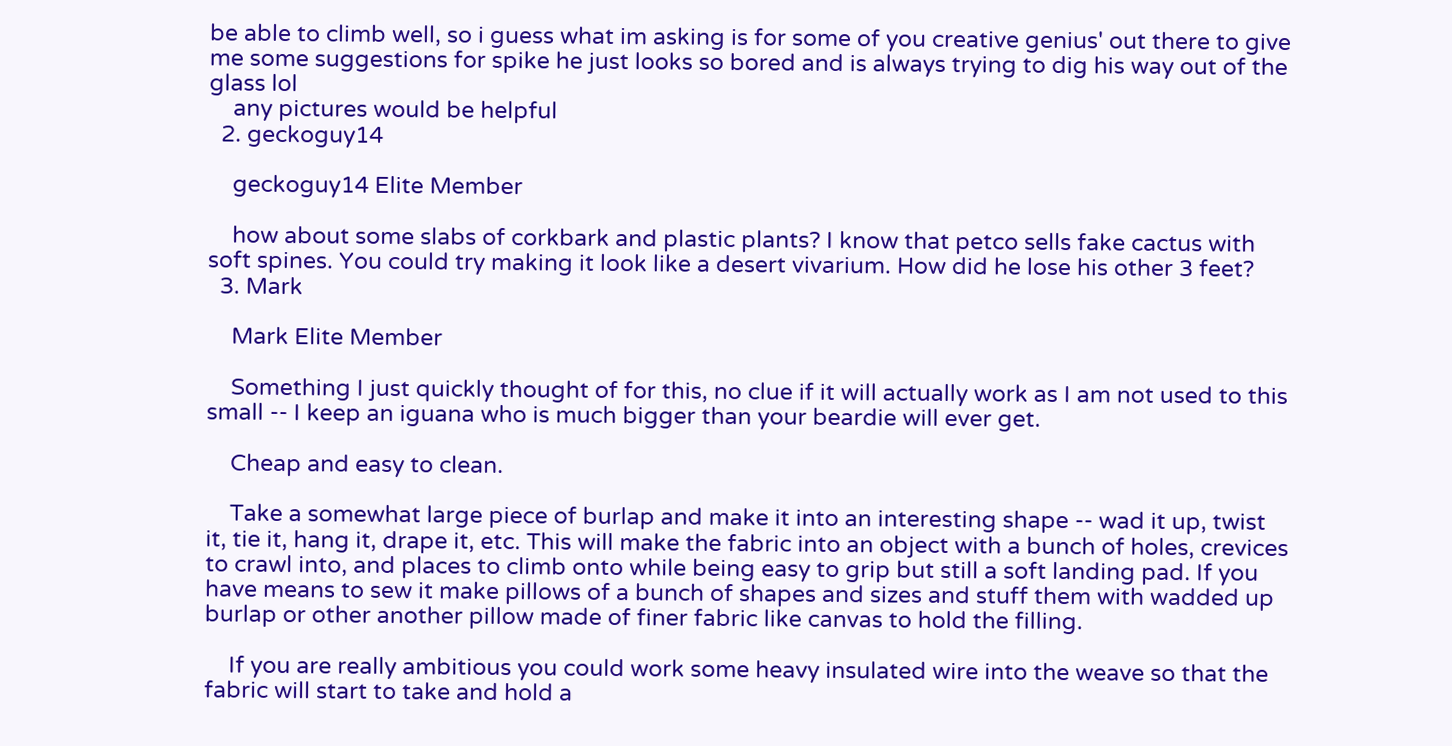be able to climb well, so i guess what im asking is for some of you creative genius' out there to give me some suggestions for spike he just looks so bored and is always trying to dig his way out of the glass lol
    any pictures would be helpful
  2. geckoguy14

    geckoguy14 Elite Member

    how about some slabs of corkbark and plastic plants? I know that petco sells fake cactus with soft spines. You could try making it look like a desert vivarium. How did he lose his other 3 feet?
  3. Mark

    Mark Elite Member

    Something I just quickly thought of for this, no clue if it will actually work as I am not used to this small -- I keep an iguana who is much bigger than your beardie will ever get.

    Cheap and easy to clean.

    Take a somewhat large piece of burlap and make it into an interesting shape -- wad it up, twist it, tie it, hang it, drape it, etc. This will make the fabric into an object with a bunch of holes, crevices to crawl into, and places to climb onto while being easy to grip but still a soft landing pad. If you have means to sew it make pillows of a bunch of shapes and sizes and stuff them with wadded up burlap or other another pillow made of finer fabric like canvas to hold the filling.

    If you are really ambitious you could work some heavy insulated wire into the weave so that the fabric will start to take and hold a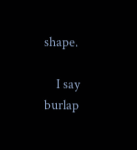shape.

    I say burlap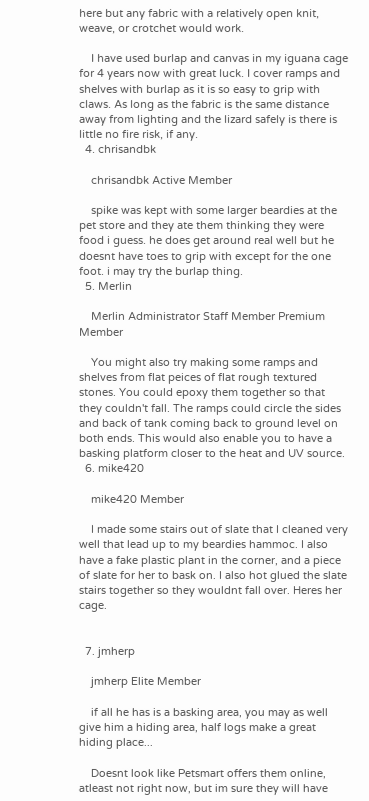here but any fabric with a relatively open knit, weave, or crotchet would work.

    I have used burlap and canvas in my iguana cage for 4 years now with great luck. I cover ramps and shelves with burlap as it is so easy to grip with claws. As long as the fabric is the same distance away from lighting and the lizard safely is there is little no fire risk, if any.
  4. chrisandbk

    chrisandbk Active Member

    spike was kept with some larger beardies at the pet store and they ate them thinking they were food i guess. he does get around real well but he doesnt have toes to grip with except for the one foot. i may try the burlap thing.
  5. Merlin

    Merlin Administrator Staff Member Premium Member

    You might also try making some ramps and shelves from flat peices of flat rough textured stones. You could epoxy them together so that they couldn't fall. The ramps could circle the sides and back of tank coming back to ground level on both ends. This would also enable you to have a basking platform closer to the heat and UV source.
  6. mike420

    mike420 Member

    I made some stairs out of slate that I cleaned very well that lead up to my beardies hammoc. I also have a fake plastic plant in the corner, and a piece of slate for her to bask on. I also hot glued the slate stairs together so they wouldnt fall over. Heres her cage.


  7. jmherp

    jmherp Elite Member

    if all he has is a basking area, you may as well give him a hiding area, half logs make a great hiding place...

    Doesnt look like Petsmart offers them online, atleast not right now, but im sure they will have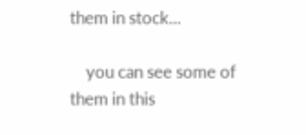them in stock...

    you can see some of them in this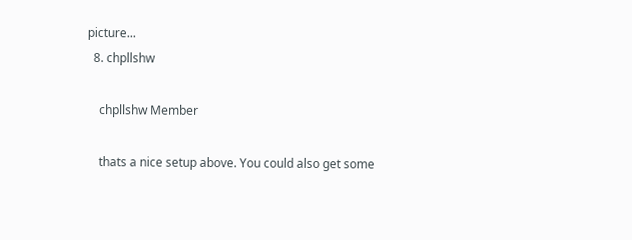picture...
  8. chpllshw

    chpllshw Member

    thats a nice setup above. You could also get some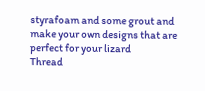styrafoam and some grout and make your own designs that are perfect for your lizard
Thread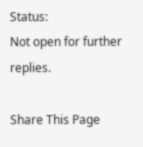Status:
Not open for further replies.

Share This Page